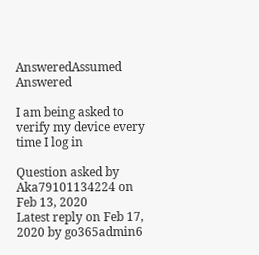AnsweredAssumed Answered

I am being asked to verify my device every time I log in

Question asked by Aka79101134224 on Feb 13, 2020
Latest reply on Feb 17, 2020 by go365admin6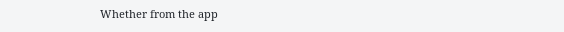Whether from the app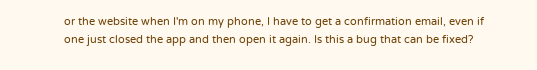or the website when I'm on my phone, I have to get a confirmation email, even if one just closed the app and then open it again. Is this a bug that can be fixed?